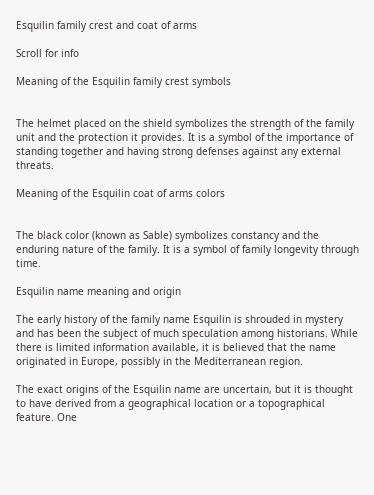Esquilin family crest and coat of arms

Scroll for info

Meaning of the Esquilin family crest symbols


The helmet placed on the shield symbolizes the strength of the family unit and the protection it provides. It is a symbol of the importance of standing together and having strong defenses against any external threats.

Meaning of the Esquilin coat of arms colors


The black color (known as Sable) symbolizes constancy and the enduring nature of the family. It is a symbol of family longevity through time.

Esquilin name meaning and origin

The early history of the family name Esquilin is shrouded in mystery and has been the subject of much speculation among historians. While there is limited information available, it is believed that the name originated in Europe, possibly in the Mediterranean region.

The exact origins of the Esquilin name are uncertain, but it is thought to have derived from a geographical location or a topographical feature. One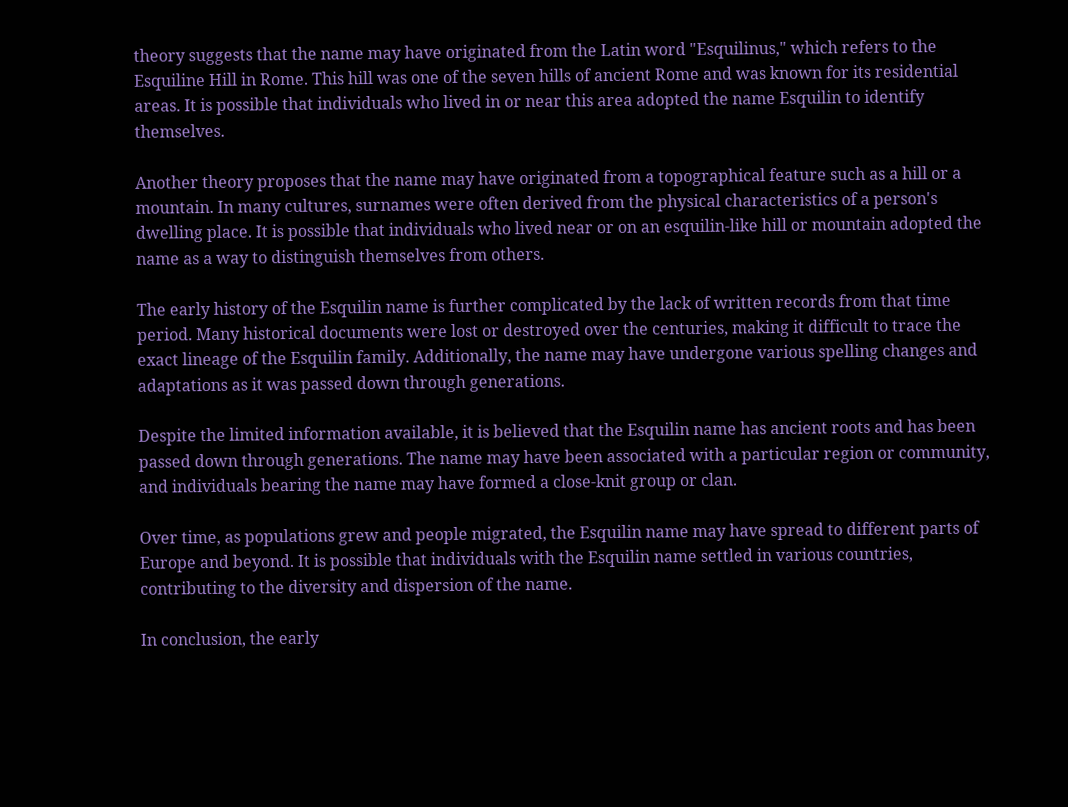theory suggests that the name may have originated from the Latin word "Esquilinus," which refers to the Esquiline Hill in Rome. This hill was one of the seven hills of ancient Rome and was known for its residential areas. It is possible that individuals who lived in or near this area adopted the name Esquilin to identify themselves.

Another theory proposes that the name may have originated from a topographical feature such as a hill or a mountain. In many cultures, surnames were often derived from the physical characteristics of a person's dwelling place. It is possible that individuals who lived near or on an esquilin-like hill or mountain adopted the name as a way to distinguish themselves from others.

The early history of the Esquilin name is further complicated by the lack of written records from that time period. Many historical documents were lost or destroyed over the centuries, making it difficult to trace the exact lineage of the Esquilin family. Additionally, the name may have undergone various spelling changes and adaptations as it was passed down through generations.

Despite the limited information available, it is believed that the Esquilin name has ancient roots and has been passed down through generations. The name may have been associated with a particular region or community, and individuals bearing the name may have formed a close-knit group or clan.

Over time, as populations grew and people migrated, the Esquilin name may have spread to different parts of Europe and beyond. It is possible that individuals with the Esquilin name settled in various countries, contributing to the diversity and dispersion of the name.

In conclusion, the early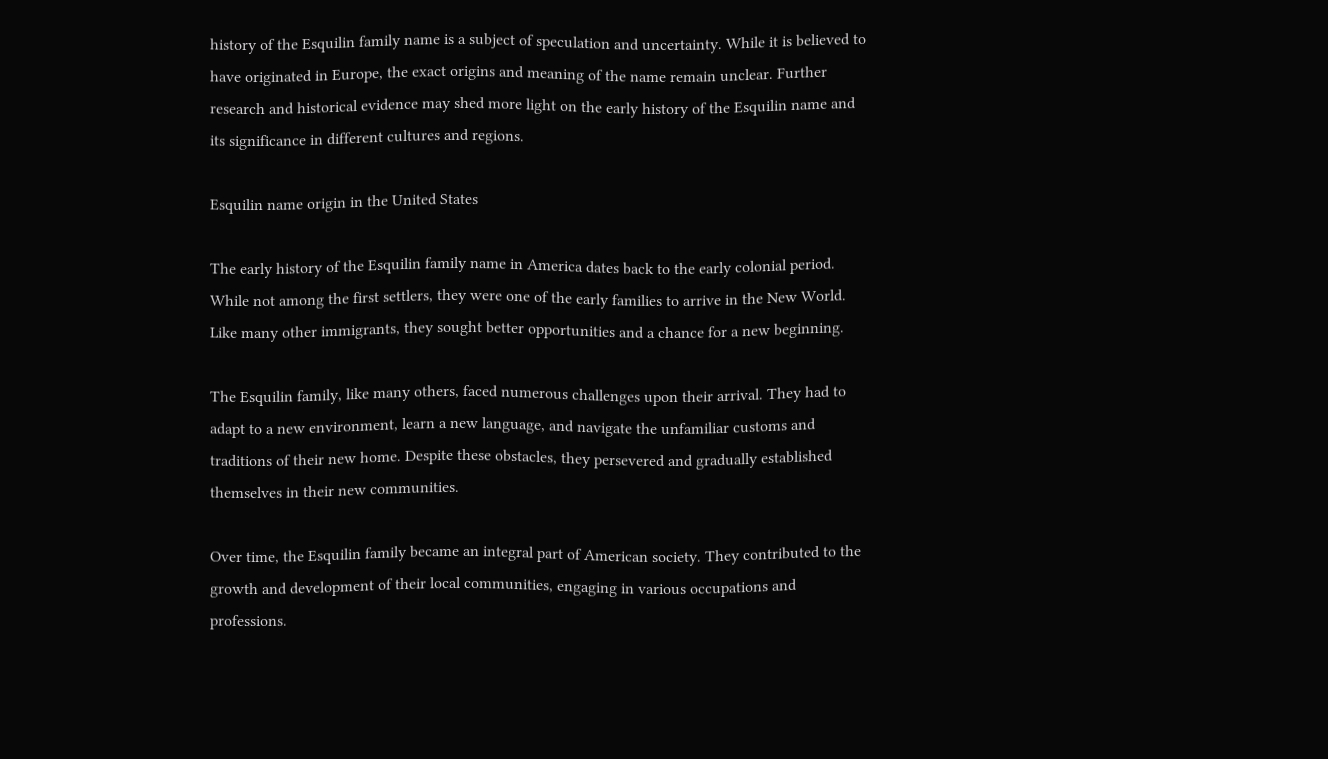history of the Esquilin family name is a subject of speculation and uncertainty. While it is believed to have originated in Europe, the exact origins and meaning of the name remain unclear. Further research and historical evidence may shed more light on the early history of the Esquilin name and its significance in different cultures and regions.

Esquilin name origin in the United States

The early history of the Esquilin family name in America dates back to the early colonial period. While not among the first settlers, they were one of the early families to arrive in the New World. Like many other immigrants, they sought better opportunities and a chance for a new beginning.

The Esquilin family, like many others, faced numerous challenges upon their arrival. They had to adapt to a new environment, learn a new language, and navigate the unfamiliar customs and traditions of their new home. Despite these obstacles, they persevered and gradually established themselves in their new communities.

Over time, the Esquilin family became an integral part of American society. They contributed to the growth and development of their local communities, engaging in various occupations and professions.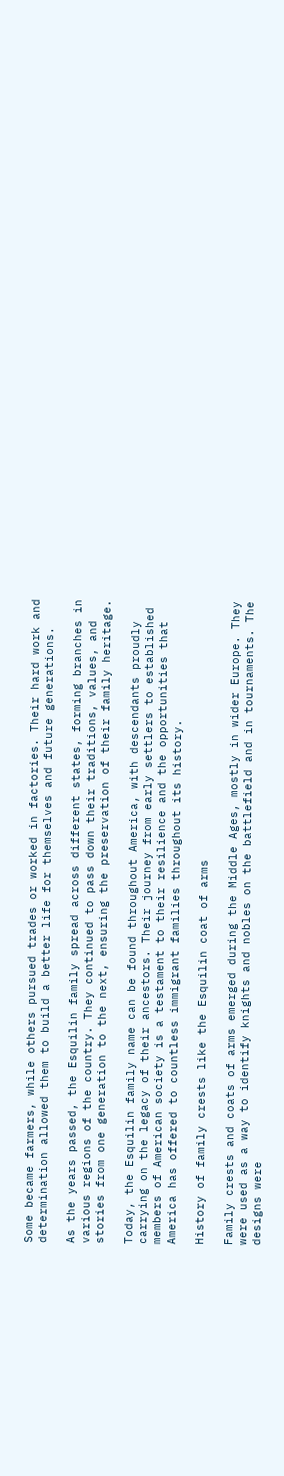Some became farmers, while others pursued trades or worked in factories. Their hard work and determination allowed them to build a better life for themselves and future generations.

As the years passed, the Esquilin family spread across different states, forming branches in various regions of the country. They continued to pass down their traditions, values, and stories from one generation to the next, ensuring the preservation of their family heritage.

Today, the Esquilin family name can be found throughout America, with descendants proudly carrying on the legacy of their ancestors. Their journey from early settlers to established members of American society is a testament to their resilience and the opportunities that America has offered to countless immigrant families throughout its history.

History of family crests like the Esquilin coat of arms

Family crests and coats of arms emerged during the Middle Ages, mostly in wider Europe. They were used as a way to identify knights and nobles on the battlefield and in tournaments. The designs were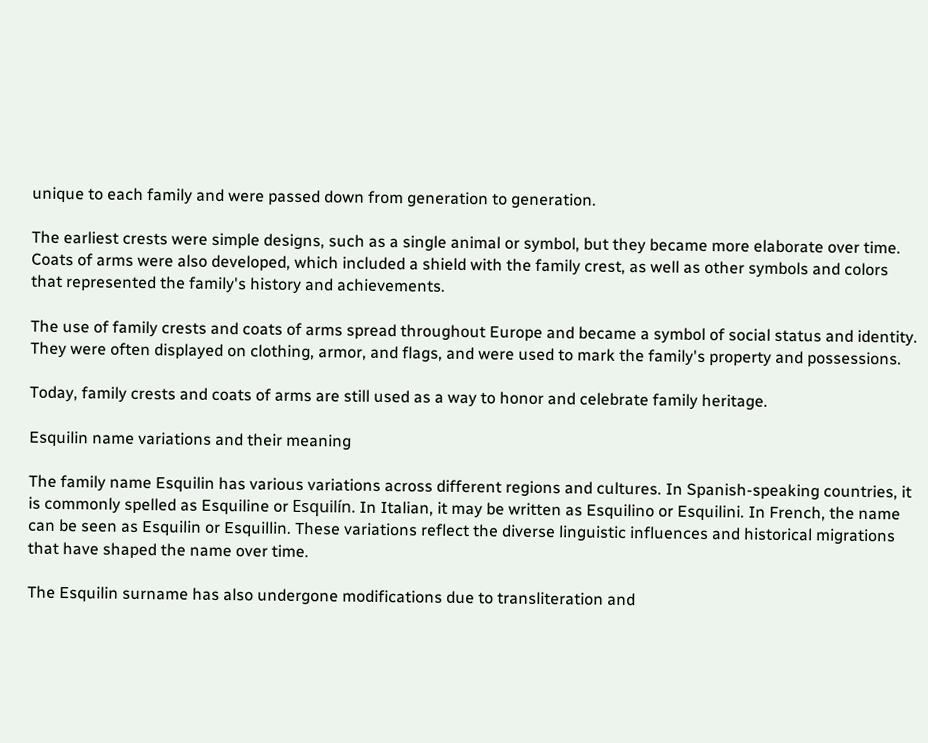unique to each family and were passed down from generation to generation.

The earliest crests were simple designs, such as a single animal or symbol, but they became more elaborate over time. Coats of arms were also developed, which included a shield with the family crest, as well as other symbols and colors that represented the family's history and achievements.

The use of family crests and coats of arms spread throughout Europe and became a symbol of social status and identity. They were often displayed on clothing, armor, and flags, and were used to mark the family's property and possessions.

Today, family crests and coats of arms are still used as a way to honor and celebrate family heritage.

Esquilin name variations and their meaning

The family name Esquilin has various variations across different regions and cultures. In Spanish-speaking countries, it is commonly spelled as Esquiline or Esquilín. In Italian, it may be written as Esquilino or Esquilini. In French, the name can be seen as Esquilin or Esquillin. These variations reflect the diverse linguistic influences and historical migrations that have shaped the name over time.

The Esquilin surname has also undergone modifications due to transliteration and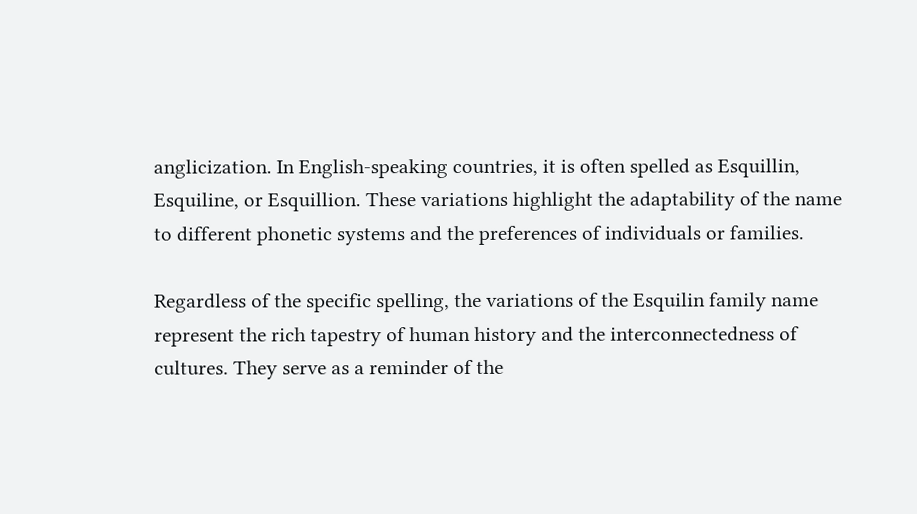anglicization. In English-speaking countries, it is often spelled as Esquillin, Esquiline, or Esquillion. These variations highlight the adaptability of the name to different phonetic systems and the preferences of individuals or families.

Regardless of the specific spelling, the variations of the Esquilin family name represent the rich tapestry of human history and the interconnectedness of cultures. They serve as a reminder of the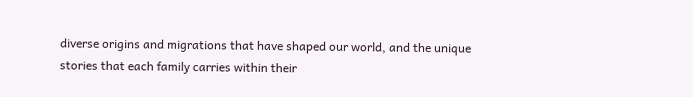diverse origins and migrations that have shaped our world, and the unique stories that each family carries within their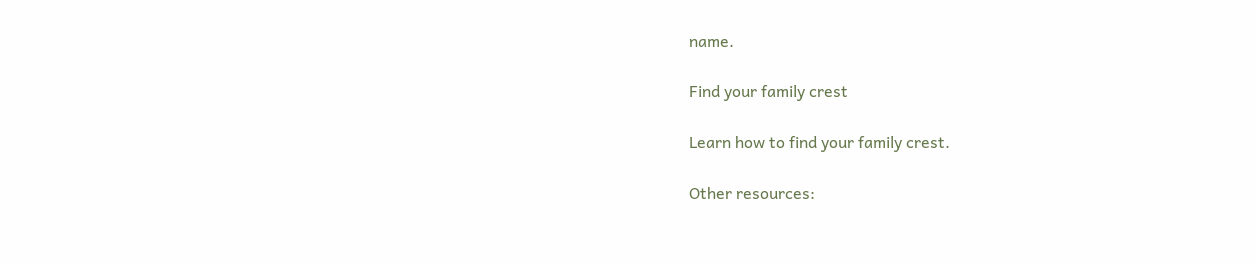name.

Find your family crest

Learn how to find your family crest.

Other resources: